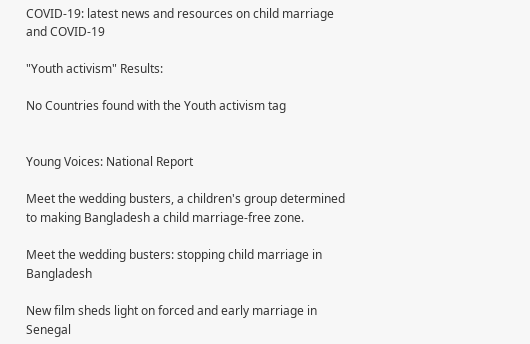COVID-19: latest news and resources on child marriage and COVID-19

"Youth activism" Results:

No Countries found with the Youth activism tag


Young Voices: National Report

Meet the wedding busters, a children's group determined to making Bangladesh a child marriage-free zone.

Meet the wedding busters: stopping child marriage in Bangladesh

New film sheds light on forced and early marriage in Senegal